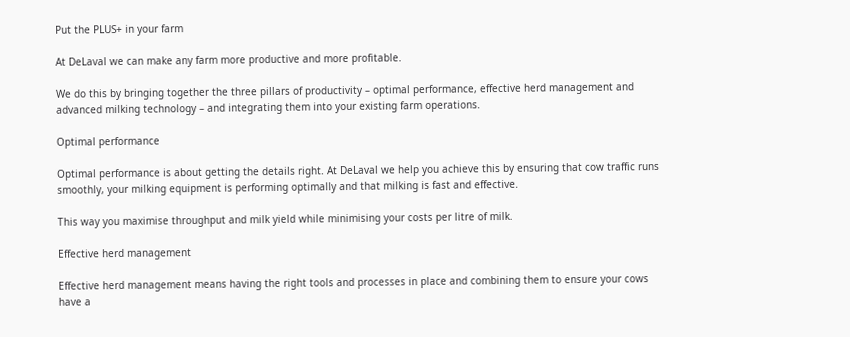Put the PLUS+ in your farm

At DeLaval we can make any farm more productive and more profitable.

We do this by bringing together the three pillars of productivity – optimal performance, effective herd management and advanced milking technology – and integrating them into your existing farm operations.

Optimal performance

Optimal performance is about getting the details right. At DeLaval we help you achieve this by ensuring that cow traffic runs smoothly, your milking equipment is performing optimally and that milking is fast and effective.

This way you maximise throughput and milk yield while minimising your costs per litre of milk.

Effective herd management

Effective herd management means having the right tools and processes in place and combining them to ensure your cows have a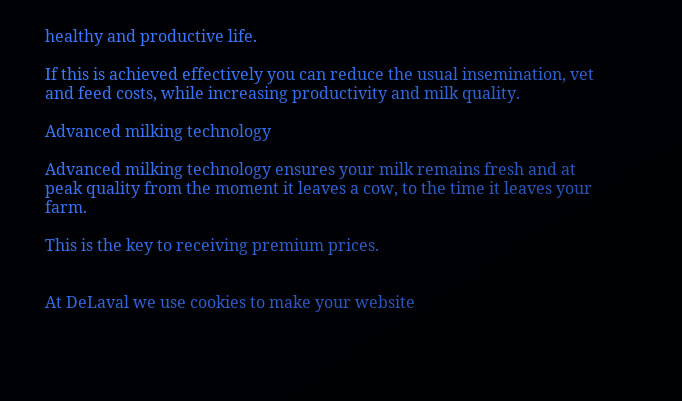healthy and productive life.

If this is achieved effectively you can reduce the usual insemination, vet and feed costs, while increasing productivity and milk quality.

Advanced milking technology

Advanced milking technology ensures your milk remains fresh and at peak quality from the moment it leaves a cow, to the time it leaves your farm.

This is the key to receiving premium prices.


At DeLaval we use cookies to make your website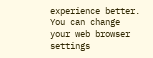experience better. You can change your web browser settings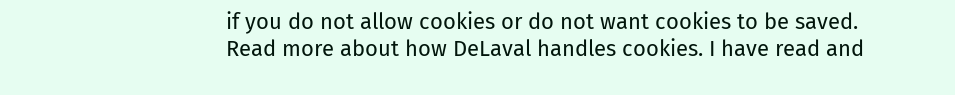if you do not allow cookies or do not want cookies to be saved. Read more about how DeLaval handles cookies. I have read and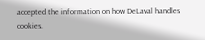accepted the information on how DeLaval handles cookies.